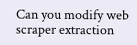Can you modify web scraper extraction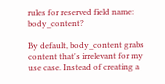rules for reserved field name: body_content?

By default, body_content grabs content that's irrelevant for my use case. Instead of creating a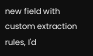new field with custom extraction rules, I'd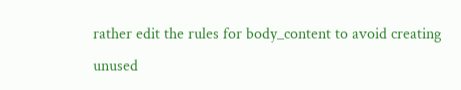rather edit the rules for body_content to avoid creating unused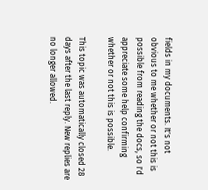fields in my documents. It's not obvious to me whether or not this is possible from reading the docs, so I'd appreciate some help confirming whether or not this is possible.

This topic was automatically closed 28 days after the last reply. New replies are no longer allowed.